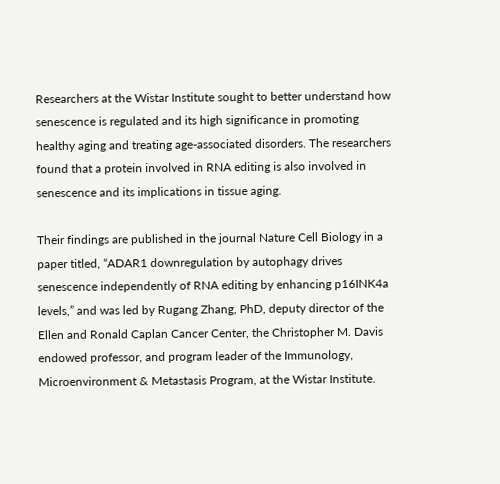Researchers at the Wistar Institute sought to better understand how senescence is regulated and its high significance in promoting healthy aging and treating age-associated disorders. The researchers found that a protein involved in RNA editing is also involved in senescence and its implications in tissue aging.

Their findings are published in the journal Nature Cell Biology in a paper titled, “ADAR1 downregulation by autophagy drives senescence independently of RNA editing by enhancing p16INK4a levels,” and was led by Rugang Zhang, PhD, deputy director of the Ellen and Ronald Caplan Cancer Center, the Christopher M. Davis endowed professor, and program leader of the Immunology, Microenvironment & Metastasis Program, at the Wistar Institute.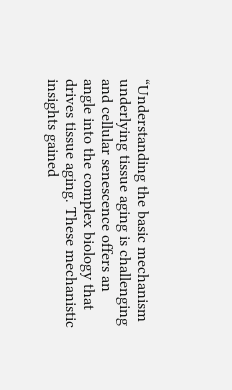“Understanding the basic mechanism underlying tissue aging is challenging and cellular senescence offers an angle into the complex biology that drives tissue aging. These mechanistic insights gained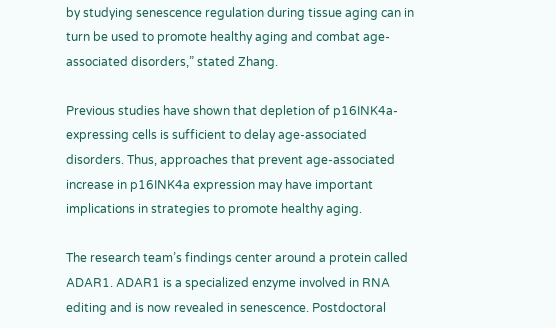by studying senescence regulation during tissue aging can in turn be used to promote healthy aging and combat age-associated disorders,” stated Zhang.

Previous studies have shown that depletion of p16INK4a-expressing cells is sufficient to delay age-associated disorders. Thus, approaches that prevent age-associated increase in p16INK4a expression may have important implications in strategies to promote healthy aging.

The research team’s findings center around a protein called ADAR1. ADAR1 is a specialized enzyme involved in RNA editing and is now revealed in senescence. Postdoctoral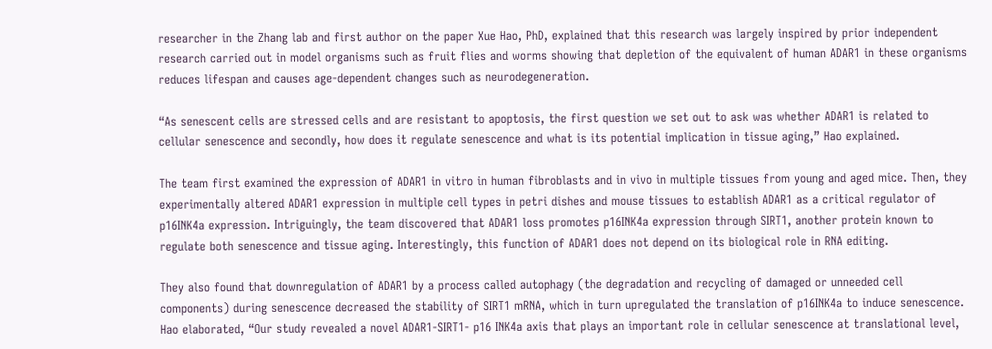researcher in the Zhang lab and first author on the paper Xue Hao, PhD, explained that this research was largely inspired by prior independent research carried out in model organisms such as fruit flies and worms showing that depletion of the equivalent of human ADAR1 in these organisms reduces lifespan and causes age-dependent changes such as neurodegeneration.

“As senescent cells are stressed cells and are resistant to apoptosis, the first question we set out to ask was whether ADAR1 is related to cellular senescence and secondly, how does it regulate senescence and what is its potential implication in tissue aging,” Hao explained.

The team first examined the expression of ADAR1 in vitro in human fibroblasts and in vivo in multiple tissues from young and aged mice. Then, they experimentally altered ADAR1 expression in multiple cell types in petri dishes and mouse tissues to establish ADAR1 as a critical regulator of p16INK4a expression. Intriguingly, the team discovered that ADAR1 loss promotes p16INK4a expression through SIRT1, another protein known to regulate both senescence and tissue aging. Interestingly, this function of ADAR1 does not depend on its biological role in RNA editing.

They also found that downregulation of ADAR1 by a process called autophagy (the degradation and recycling of damaged or unneeded cell components) during senescence decreased the stability of SIRT1 mRNA, which in turn upregulated the translation of p16INK4a to induce senescence. Hao elaborated, “Our study revealed a novel ADAR1-SIRT1- p16 INK4a axis that plays an important role in cellular senescence at translational level,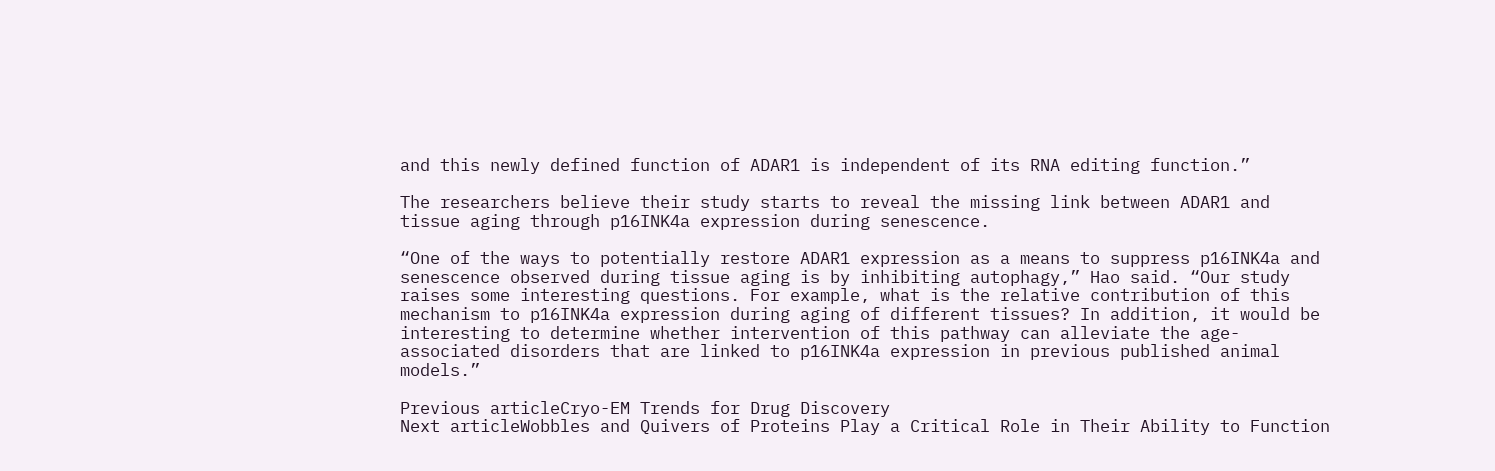and this newly defined function of ADAR1 is independent of its RNA editing function.”

The researchers believe their study starts to reveal the missing link between ADAR1 and tissue aging through p16INK4a expression during senescence.

“One of the ways to potentially restore ADAR1 expression as a means to suppress p16INK4a and senescence observed during tissue aging is by inhibiting autophagy,” Hao said. “Our study raises some interesting questions. For example, what is the relative contribution of this mechanism to p16INK4a expression during aging of different tissues? In addition, it would be interesting to determine whether intervention of this pathway can alleviate the age-associated disorders that are linked to p16INK4a expression in previous published animal models.”

Previous articleCryo-EM Trends for Drug Discovery
Next articleWobbles and Quivers of Proteins Play a Critical Role in Their Ability to Function